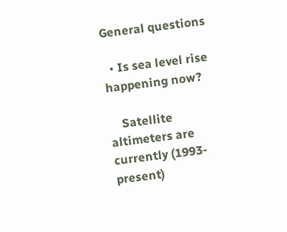General questions

  • Is sea level rise happening now?

    Satellite altimeters are currently (1993-present)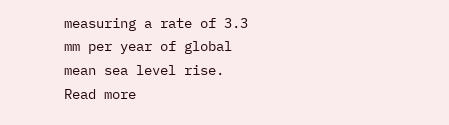measuring a rate of 3.3 mm per year of global mean sea level rise. Read more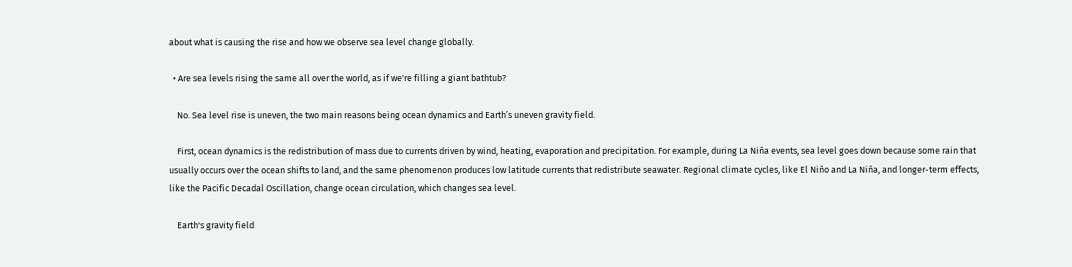about what is causing the rise and how we observe sea level change globally.

  • Are sea levels rising the same all over the world, as if we're filling a giant bathtub?

    No. Sea level rise is uneven, the two main reasons being ocean dynamics and Earth’s uneven gravity field.

    First, ocean dynamics is the redistribution of mass due to currents driven by wind, heating, evaporation and precipitation. For example, during La Niña events, sea level goes down because some rain that usually occurs over the ocean shifts to land, and the same phenomenon produces low latitude currents that redistribute seawater. Regional climate cycles, like El Niño and La Niña, and longer-term effects, like the Pacific Decadal Oscillation, change ocean circulation, which changes sea level.

    Earth's gravity field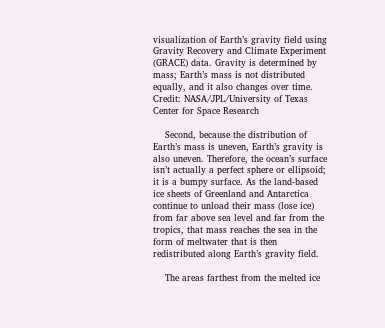visualization of Earth’s gravity field using Gravity Recovery and Climate Experiment (GRACE) data. Gravity is determined by mass; Earth’s mass is not distributed equally, and it also changes over time. Credit: NASA/JPL/University of Texas Center for Space Research

    Second, because the distribution of Earth’s mass is uneven, Earth’s gravity is also uneven. Therefore, the ocean’s surface isn’t actually a perfect sphere or ellipsoid; it is a bumpy surface. As the land-based ice sheets of Greenland and Antarctica continue to unload their mass (lose ice) from far above sea level and far from the tropics, that mass reaches the sea in the form of meltwater that is then redistributed along Earth’s gravity field.

    The areas farthest from the melted ice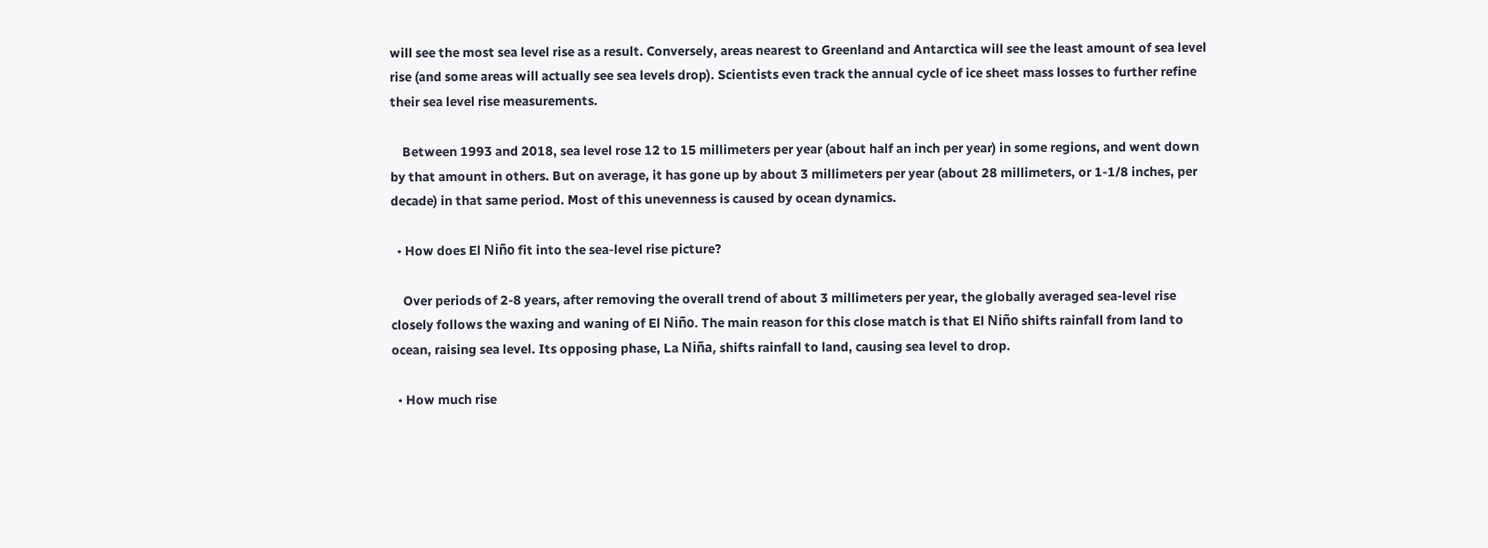will see the most sea level rise as a result. Conversely, areas nearest to Greenland and Antarctica will see the least amount of sea level rise (and some areas will actually see sea levels drop). Scientists even track the annual cycle of ice sheet mass losses to further refine their sea level rise measurements.

    Between 1993 and 2018, sea level rose 12 to 15 millimeters per year (about half an inch per year) in some regions, and went down by that amount in others. But on average, it has gone up by about 3 millimeters per year (about 28 millimeters, or 1-1/8 inches, per decade) in that same period. Most of this unevenness is caused by ocean dynamics.

  • How does El Niño fit into the sea-level rise picture?

    Over periods of 2-8 years, after removing the overall trend of about 3 millimeters per year, the globally averaged sea-level rise closely follows the waxing and waning of El Niño. The main reason for this close match is that El Niño shifts rainfall from land to ocean, raising sea level. Its opposing phase, La Niña, shifts rainfall to land, causing sea level to drop.

  • How much rise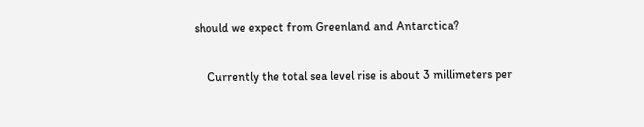should we expect from Greenland and Antarctica?

    Currently the total sea level rise is about 3 millimeters per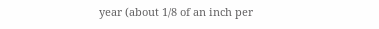year (about 1/8 of an inch per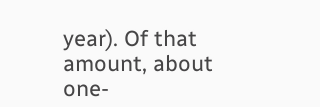year). Of that amount, about one-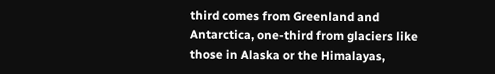third comes from Greenland and Antarctica, one-third from glaciers like those in Alaska or the Himalayas,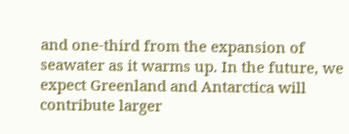and one-third from the expansion of seawater as it warms up. In the future, we expect Greenland and Antarctica will contribute larger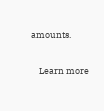amounts.

    Learn more